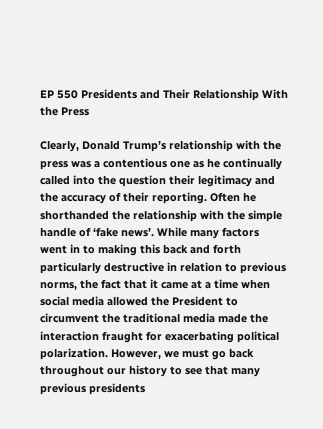EP 550 Presidents and Their Relationship With the Press

Clearly, Donald Trump’s relationship with the press was a contentious one as he continually called into the question their legitimacy and the accuracy of their reporting. Often he shorthanded the relationship with the simple handle of ‘fake news’. While many factors went in to making this back and forth particularly destructive in relation to previous norms, the fact that it came at a time when social media allowed the President to circumvent the traditional media made the interaction fraught for exacerbating political polarization. However, we must go back throughout our history to see that many previous presidents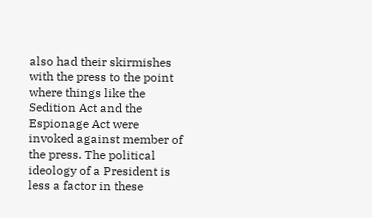also had their skirmishes with the press to the point where things like the Sedition Act and the Espionage Act were invoked against member of the press. The political ideology of a President is less a factor in these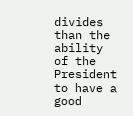divides than the ability of the President to have a good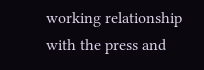working relationship with the press and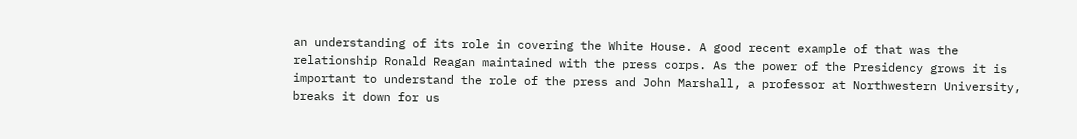an understanding of its role in covering the White House. A good recent example of that was the relationship Ronald Reagan maintained with the press corps. As the power of the Presidency grows it is important to understand the role of the press and John Marshall, a professor at Northwestern University, breaks it down for us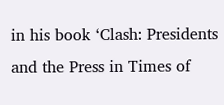in his book ‘Clash: Presidents and the Press in Times of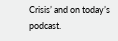Crisis’ and on today’s podcast.